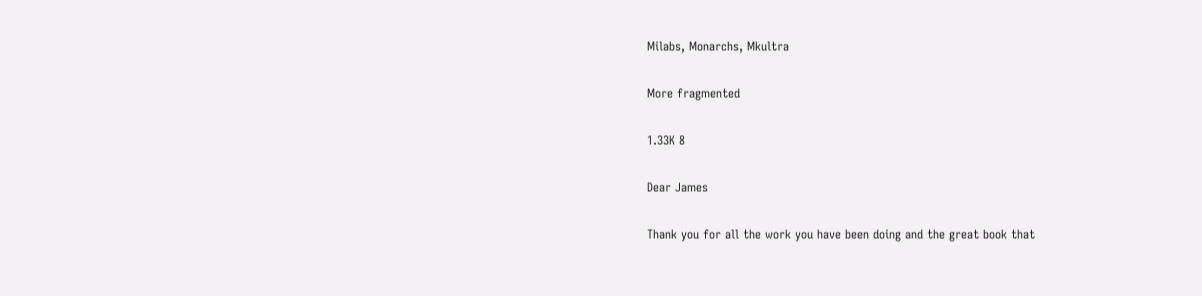Milabs, Monarchs, Mkultra

More fragmented

1.33K 8

Dear James

Thank you for all the work you have been doing and the great book that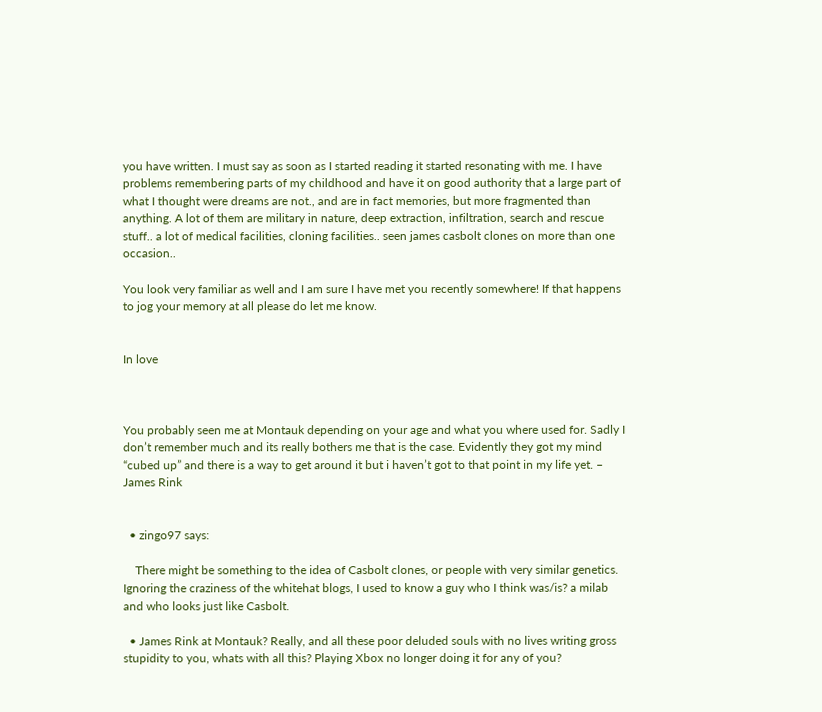you have written. I must say as soon as I started reading it started resonating with me. I have problems remembering parts of my childhood and have it on good authority that a large part of what I thought were dreams are not., and are in fact memories, but more fragmented than anything. A lot of them are military in nature, deep extraction, infiltration, search and rescue stuff.. a lot of medical facilities, cloning facilities.. seen james casbolt clones on more than one occasion..

You look very familiar as well and I am sure I have met you recently somewhere! If that happens to jog your memory at all please do let me know.


In love



You probably seen me at Montauk depending on your age and what you where used for. Sadly I don’t remember much and its really bothers me that is the case. Evidently they got my mind “cubed up” and there is a way to get around it but i haven’t got to that point in my life yet. – James Rink


  • zingo97 says:

    There might be something to the idea of Casbolt clones, or people with very similar genetics. Ignoring the craziness of the whitehat blogs, I used to know a guy who I think was/is? a milab and who looks just like Casbolt.

  • James Rink at Montauk? Really, and all these poor deluded souls with no lives writing gross stupidity to you, whats with all this? Playing Xbox no longer doing it for any of you?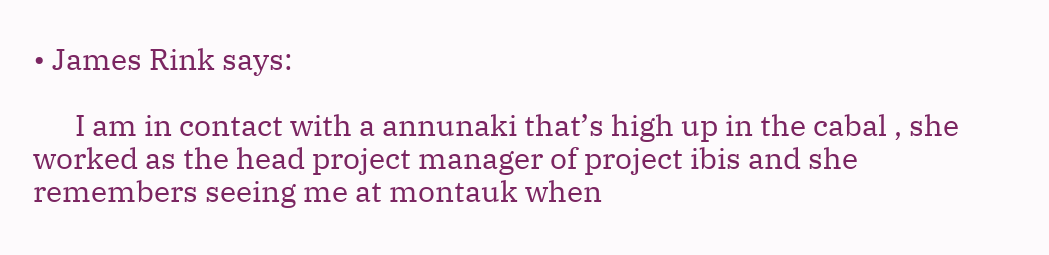• James Rink says:

      I am in contact with a annunaki that’s high up in the cabal , she worked as the head project manager of project ibis and she remembers seeing me at montauk when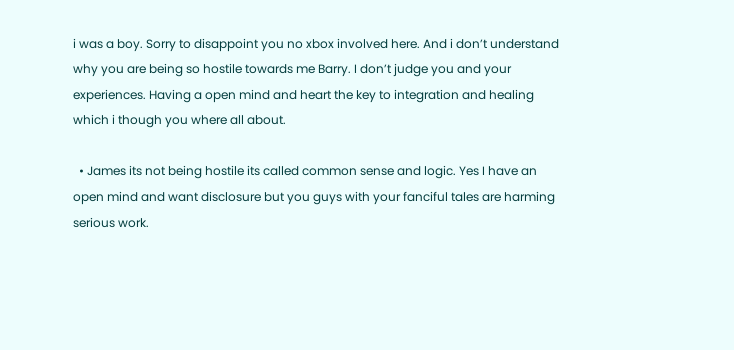i was a boy. Sorry to disappoint you no xbox involved here. And i don’t understand why you are being so hostile towards me Barry. I don’t judge you and your experiences. Having a open mind and heart the key to integration and healing which i though you where all about.

  • James its not being hostile its called common sense and logic. Yes I have an open mind and want disclosure but you guys with your fanciful tales are harming serious work.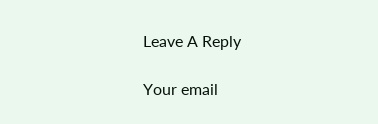Leave A Reply

Your email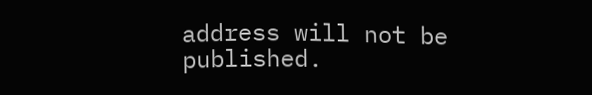address will not be published.